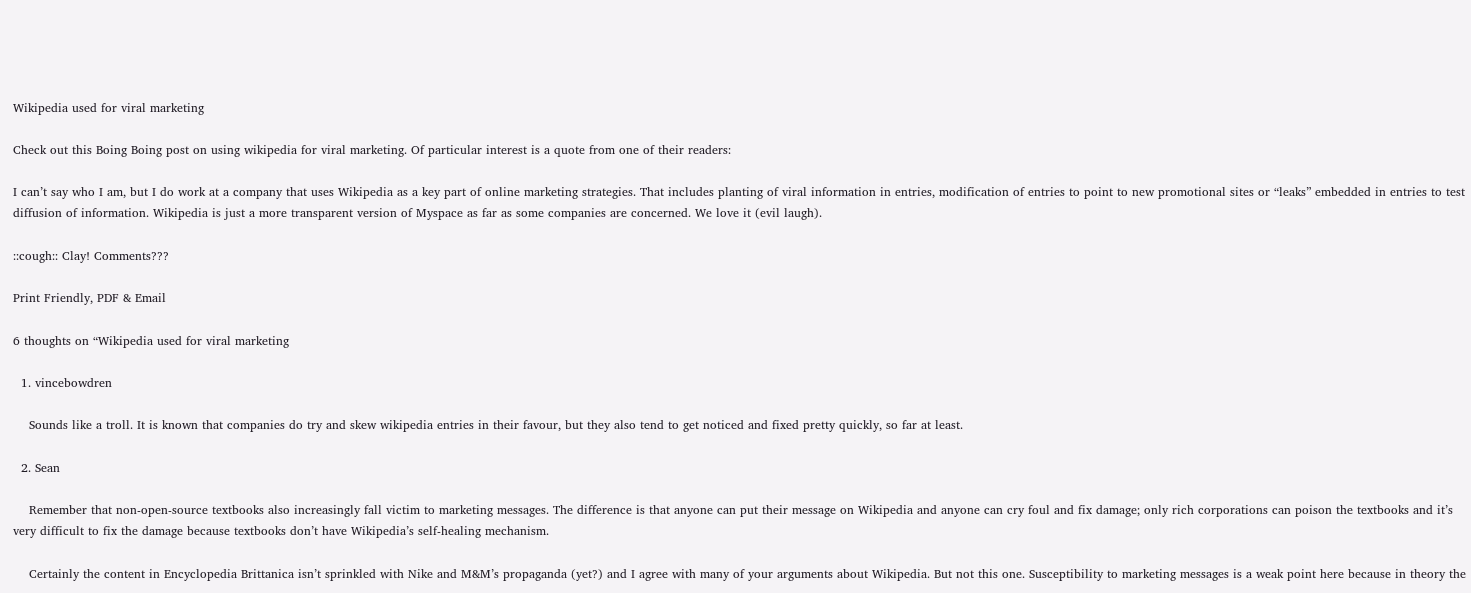Wikipedia used for viral marketing

Check out this Boing Boing post on using wikipedia for viral marketing. Of particular interest is a quote from one of their readers:

I can’t say who I am, but I do work at a company that uses Wikipedia as a key part of online marketing strategies. That includes planting of viral information in entries, modification of entries to point to new promotional sites or “leaks” embedded in entries to test diffusion of information. Wikipedia is just a more transparent version of Myspace as far as some companies are concerned. We love it (evil laugh).

::cough:: Clay! Comments???

Print Friendly, PDF & Email

6 thoughts on “Wikipedia used for viral marketing

  1. vincebowdren

    Sounds like a troll. It is known that companies do try and skew wikipedia entries in their favour, but they also tend to get noticed and fixed pretty quickly, so far at least.

  2. Sean

    Remember that non-open-source textbooks also increasingly fall victim to marketing messages. The difference is that anyone can put their message on Wikipedia and anyone can cry foul and fix damage; only rich corporations can poison the textbooks and it’s very difficult to fix the damage because textbooks don’t have Wikipedia’s self-healing mechanism.

    Certainly the content in Encyclopedia Brittanica isn’t sprinkled with Nike and M&M’s propaganda (yet?) and I agree with many of your arguments about Wikipedia. But not this one. Susceptibility to marketing messages is a weak point here because in theory the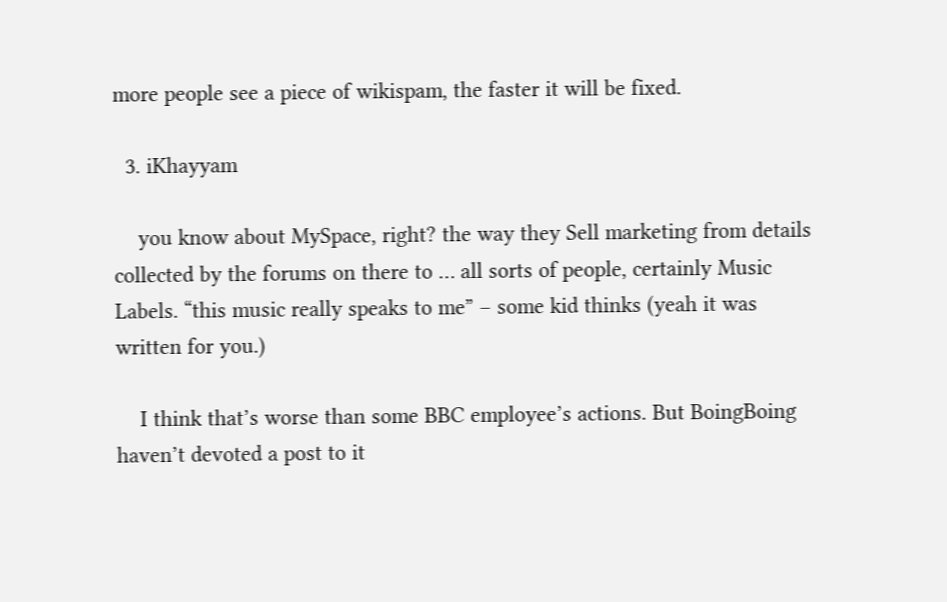more people see a piece of wikispam, the faster it will be fixed.

  3. iKhayyam

    you know about MySpace, right? the way they Sell marketing from details collected by the forums on there to … all sorts of people, certainly Music Labels. “this music really speaks to me” – some kid thinks (yeah it was written for you.)

    I think that’s worse than some BBC employee’s actions. But BoingBoing haven’t devoted a post to it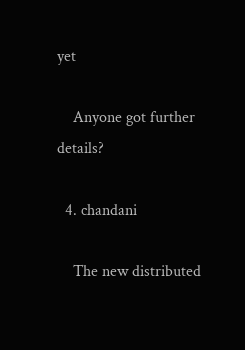yet

    Anyone got further details?

  4. chandani

    The new distributed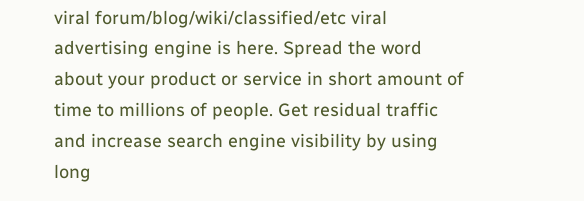viral forum/blog/wiki/classified/etc viral advertising engine is here. Spread the word about your product or service in short amount of time to millions of people. Get residual traffic and increase search engine visibility by using long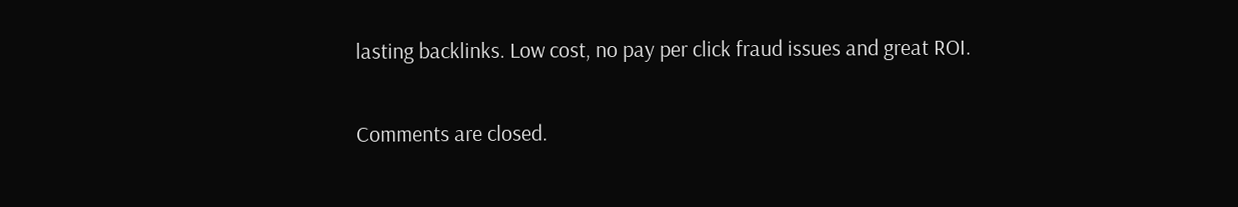lasting backlinks. Low cost, no pay per click fraud issues and great ROI.

Comments are closed.